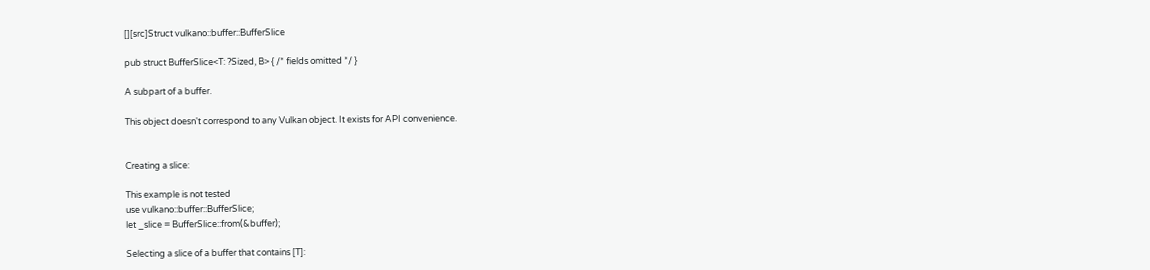[][src]Struct vulkano::buffer::BufferSlice

pub struct BufferSlice<T: ?Sized, B> { /* fields omitted */ }

A subpart of a buffer.

This object doesn't correspond to any Vulkan object. It exists for API convenience.


Creating a slice:

This example is not tested
use vulkano::buffer::BufferSlice;
let _slice = BufferSlice::from(&buffer);

Selecting a slice of a buffer that contains [T]: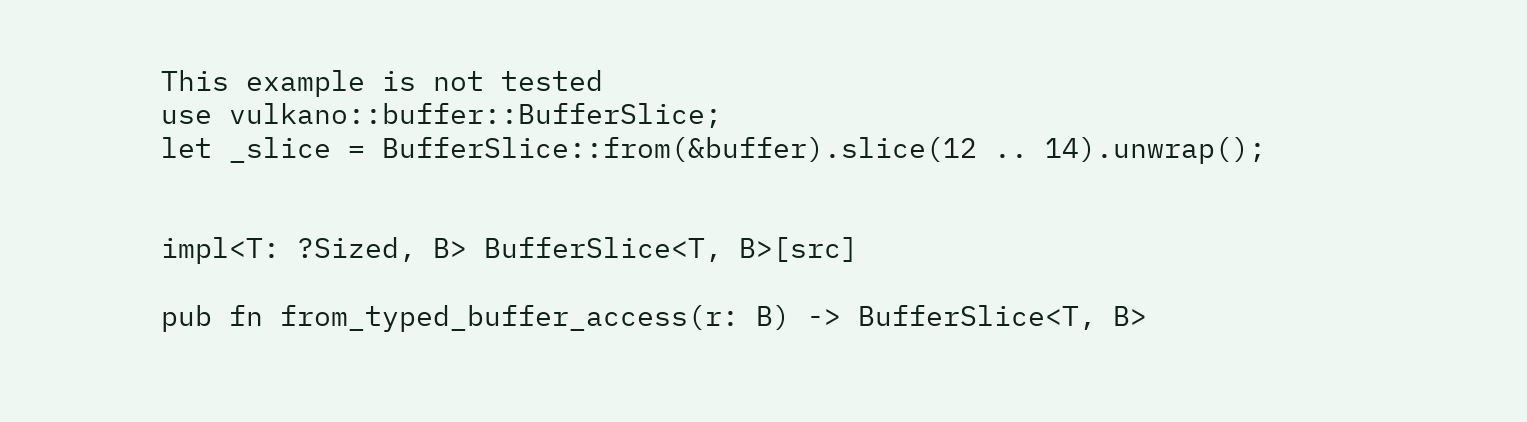This example is not tested
use vulkano::buffer::BufferSlice;
let _slice = BufferSlice::from(&buffer).slice(12 .. 14).unwrap();


impl<T: ?Sized, B> BufferSlice<T, B>[src]

pub fn from_typed_buffer_access(r: B) -> BufferSlice<T, B>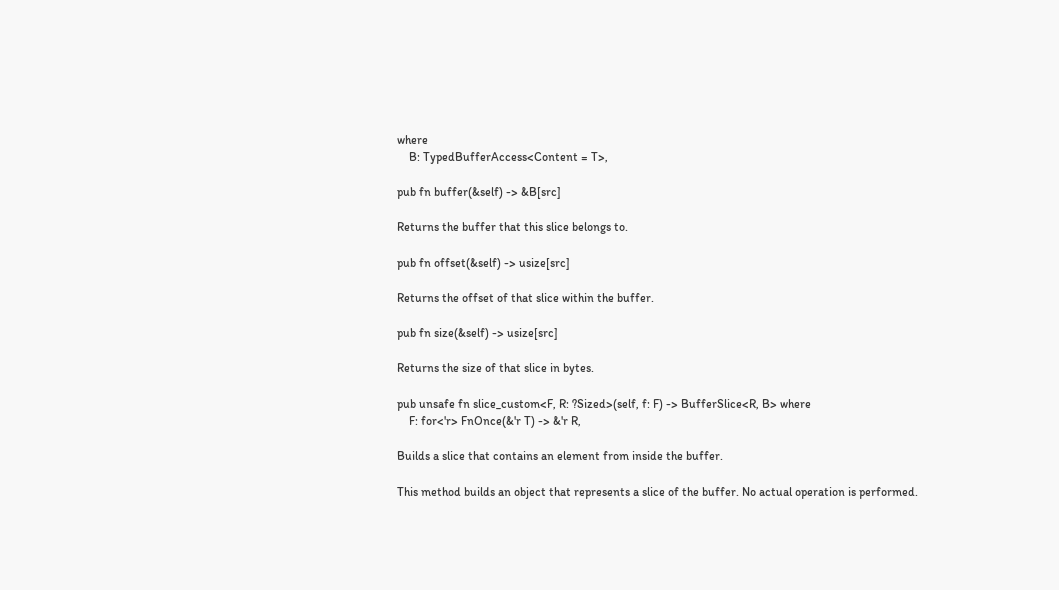where
    B: TypedBufferAccess<Content = T>,

pub fn buffer(&self) -> &B[src]

Returns the buffer that this slice belongs to.

pub fn offset(&self) -> usize[src]

Returns the offset of that slice within the buffer.

pub fn size(&self) -> usize[src]

Returns the size of that slice in bytes.

pub unsafe fn slice_custom<F, R: ?Sized>(self, f: F) -> BufferSlice<R, B> where
    F: for<'r> FnOnce(&'r T) -> &'r R,

Builds a slice that contains an element from inside the buffer.

This method builds an object that represents a slice of the buffer. No actual operation is performed.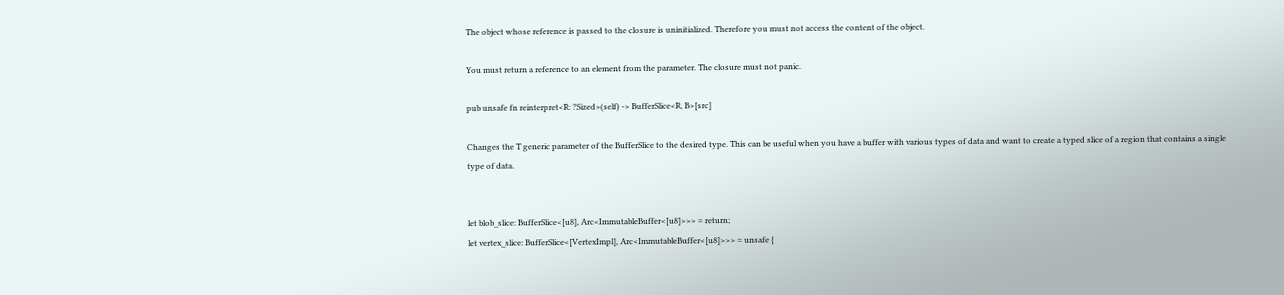The object whose reference is passed to the closure is uninitialized. Therefore you must not access the content of the object.

You must return a reference to an element from the parameter. The closure must not panic.

pub unsafe fn reinterpret<R: ?Sized>(self) -> BufferSlice<R, B>[src]

Changes the T generic parameter of the BufferSlice to the desired type. This can be useful when you have a buffer with various types of data and want to create a typed slice of a region that contains a single type of data.


let blob_slice: BufferSlice<[u8], Arc<ImmutableBuffer<[u8]>>> = return;
let vertex_slice: BufferSlice<[VertexImpl], Arc<ImmutableBuffer<[u8]>>> = unsafe {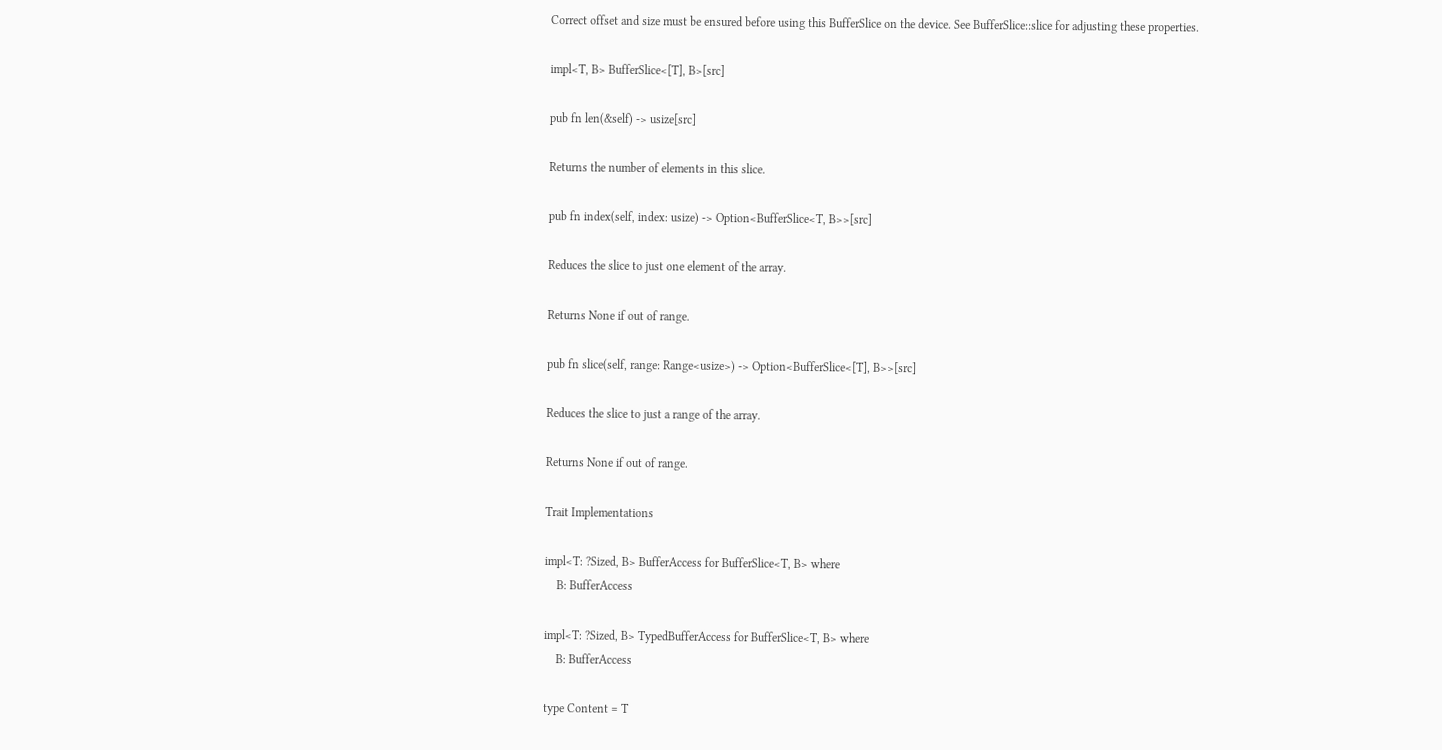Correct offset and size must be ensured before using this BufferSlice on the device. See BufferSlice::slice for adjusting these properties.

impl<T, B> BufferSlice<[T], B>[src]

pub fn len(&self) -> usize[src]

Returns the number of elements in this slice.

pub fn index(self, index: usize) -> Option<BufferSlice<T, B>>[src]

Reduces the slice to just one element of the array.

Returns None if out of range.

pub fn slice(self, range: Range<usize>) -> Option<BufferSlice<[T], B>>[src]

Reduces the slice to just a range of the array.

Returns None if out of range.

Trait Implementations

impl<T: ?Sized, B> BufferAccess for BufferSlice<T, B> where
    B: BufferAccess

impl<T: ?Sized, B> TypedBufferAccess for BufferSlice<T, B> where
    B: BufferAccess

type Content = T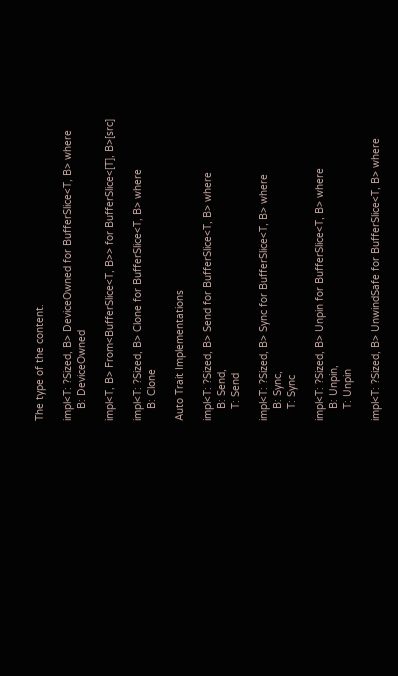The type of the content.

impl<T: ?Sized, B> DeviceOwned for BufferSlice<T, B> where
    B: DeviceOwned

impl<T, B> From<BufferSlice<T, B>> for BufferSlice<[T], B>[src]

impl<T: ?Sized, B> Clone for BufferSlice<T, B> where
    B: Clone

Auto Trait Implementations

impl<T: ?Sized, B> Send for BufferSlice<T, B> where
    B: Send,
    T: Send

impl<T: ?Sized, B> Sync for BufferSlice<T, B> where
    B: Sync,
    T: Sync

impl<T: ?Sized, B> Unpin for BufferSlice<T, B> where
    B: Unpin,
    T: Unpin

impl<T: ?Sized, B> UnwindSafe for BufferSlice<T, B> where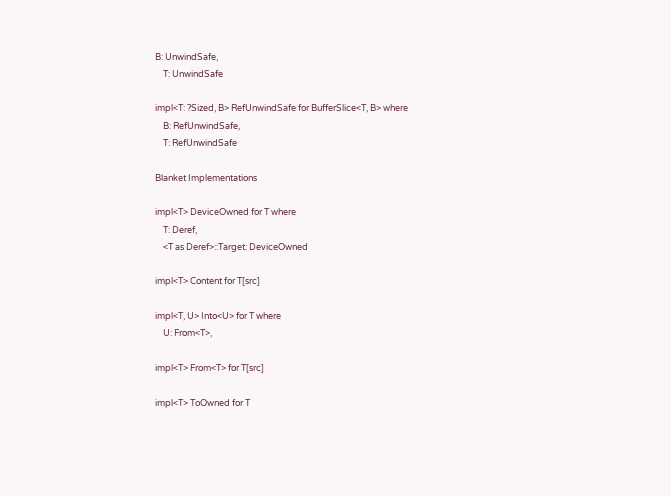B: UnwindSafe,
    T: UnwindSafe

impl<T: ?Sized, B> RefUnwindSafe for BufferSlice<T, B> where
    B: RefUnwindSafe,
    T: RefUnwindSafe

Blanket Implementations

impl<T> DeviceOwned for T where
    T: Deref,
    <T as Deref>::Target: DeviceOwned

impl<T> Content for T[src]

impl<T, U> Into<U> for T where
    U: From<T>,

impl<T> From<T> for T[src]

impl<T> ToOwned for T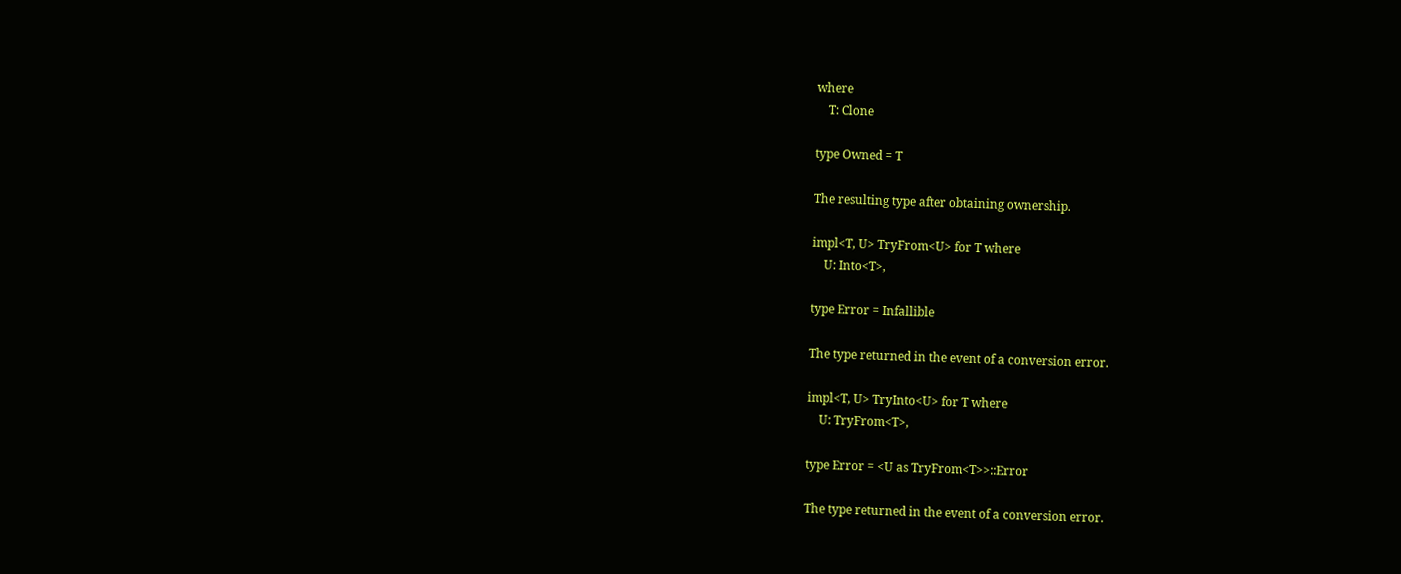where
    T: Clone

type Owned = T

The resulting type after obtaining ownership.

impl<T, U> TryFrom<U> for T where
    U: Into<T>,

type Error = Infallible

The type returned in the event of a conversion error.

impl<T, U> TryInto<U> for T where
    U: TryFrom<T>,

type Error = <U as TryFrom<T>>::Error

The type returned in the event of a conversion error.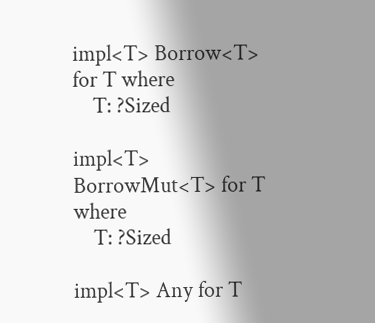impl<T> Borrow<T> for T where
    T: ?Sized

impl<T> BorrowMut<T> for T where
    T: ?Sized

impl<T> Any for T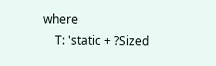where
    T: 'static + ?Sized